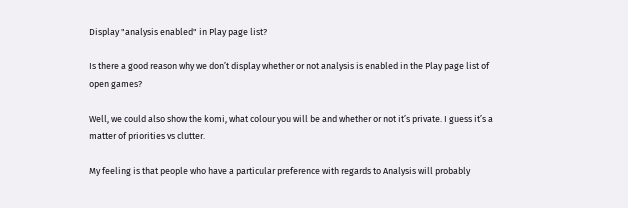Display "analysis enabled" in Play page list?

Is there a good reason why we don’t display whether or not analysis is enabled in the Play page list of open games?

Well, we could also show the komi, what colour you will be and whether or not it’s private. I guess it’s a matter of priorities vs clutter.

My feeling is that people who have a particular preference with regards to Analysis will probably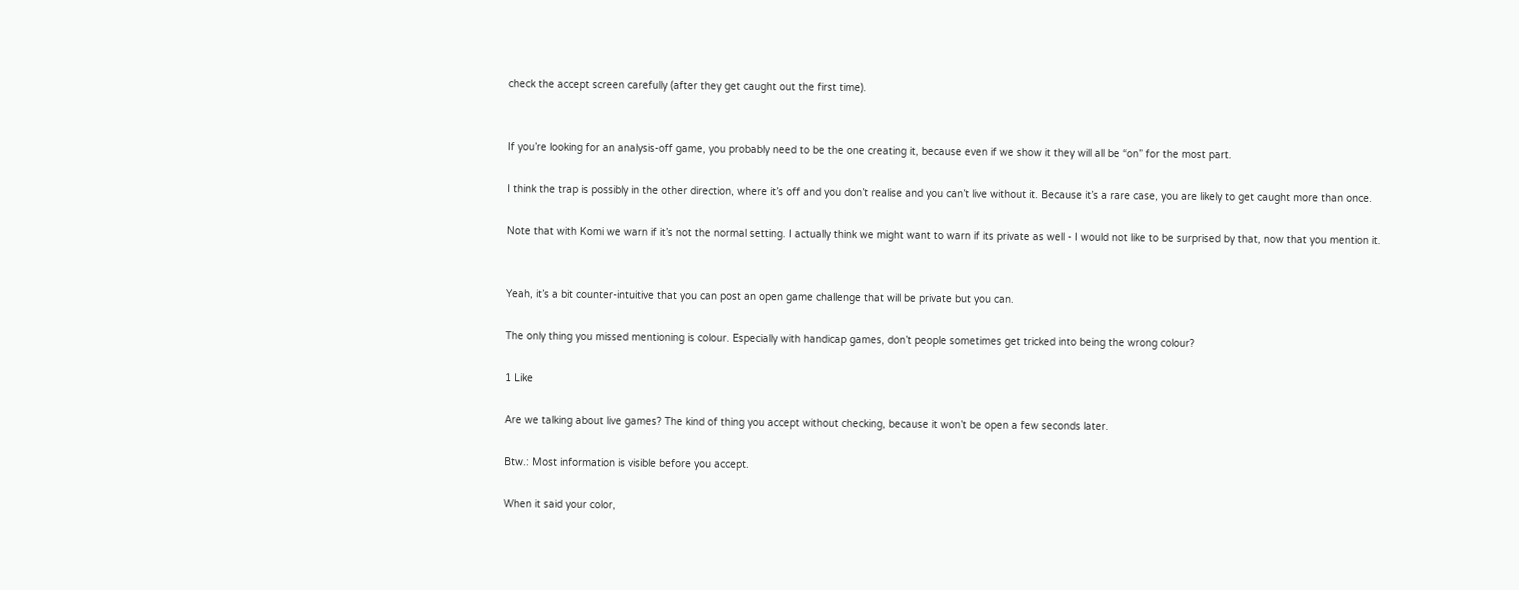check the accept screen carefully (after they get caught out the first time).


If you’re looking for an analysis-off game, you probably need to be the one creating it, because even if we show it they will all be “on” for the most part.

I think the trap is possibly in the other direction, where it’s off and you don’t realise and you can’t live without it. Because it’s a rare case, you are likely to get caught more than once.

Note that with Komi we warn if it’s not the normal setting. I actually think we might want to warn if its private as well - I would not like to be surprised by that, now that you mention it.


Yeah, it’s a bit counter-intuitive that you can post an open game challenge that will be private but you can.

The only thing you missed mentioning is colour. Especially with handicap games, don’t people sometimes get tricked into being the wrong colour?

1 Like

Are we talking about live games? The kind of thing you accept without checking, because it won’t be open a few seconds later.

Btw.: Most information is visible before you accept.

When it said your color,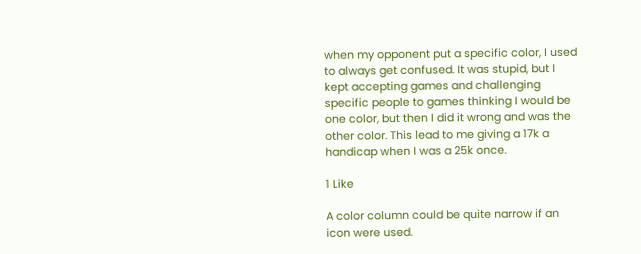when my opponent put a specific color, I used to always get confused. It was stupid, but I kept accepting games and challenging specific people to games thinking I would be one color, but then I did it wrong and was the other color. This lead to me giving a 17k a handicap when I was a 25k once.

1 Like

A color column could be quite narrow if an icon were used.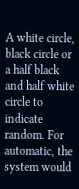A white circle, black circle or a half black and half white circle to indicate random. For automatic, the system would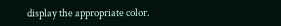display the appropriate color.